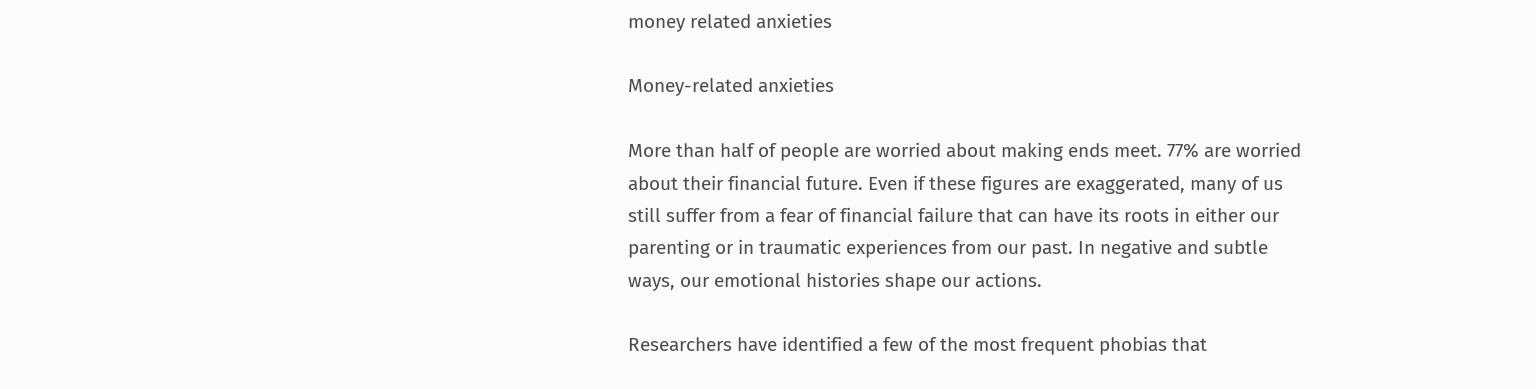money related anxieties

Money-related anxieties

More than half of people are worried about making ends meet. 77% are worried about their financial future. Even if these figures are exaggerated, many of us still suffer from a fear of financial failure that can have its roots in either our parenting or in traumatic experiences from our past. In negative and subtle ways, our emotional histories shape our actions.

Researchers have identified a few of the most frequent phobias that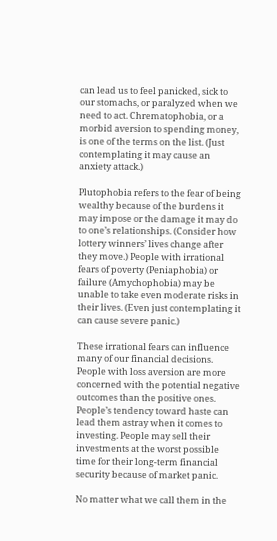can lead us to feel panicked, sick to our stomachs, or paralyzed when we need to act. Chrematophobia, or a morbid aversion to spending money, is one of the terms on the list. (Just contemplating it may cause an anxiety attack.)

Plutophobia refers to the fear of being wealthy because of the burdens it may impose or the damage it may do to one’s relationships. (Consider how lottery winners’ lives change after they move.) People with irrational fears of poverty (Peniaphobia) or failure (Amychophobia) may be unable to take even moderate risks in their lives. (Even just contemplating it can cause severe panic.)

These irrational fears can influence many of our financial decisions. People with loss aversion are more concerned with the potential negative outcomes than the positive ones. People’s tendency toward haste can lead them astray when it comes to investing. People may sell their investments at the worst possible time for their long-term financial security because of market panic.

No matter what we call them in the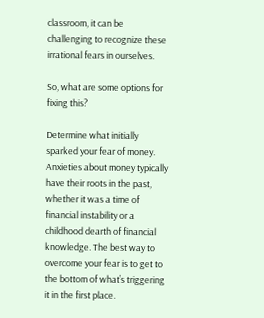classroom, it can be challenging to recognize these irrational fears in ourselves.

So, what are some options for fixing this?

Determine what initially sparked your fear of money. Anxieties about money typically have their roots in the past, whether it was a time of financial instability or a childhood dearth of financial knowledge. The best way to overcome your fear is to get to the bottom of what’s triggering it in the first place.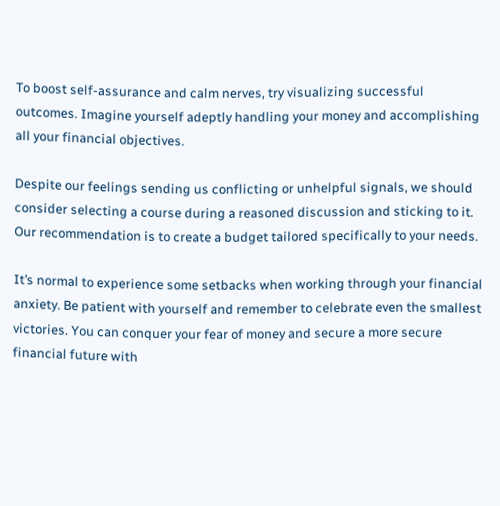To boost self-assurance and calm nerves, try visualizing successful outcomes. Imagine yourself adeptly handling your money and accomplishing all your financial objectives.

Despite our feelings sending us conflicting or unhelpful signals, we should consider selecting a course during a reasoned discussion and sticking to it. Our recommendation is to create a budget tailored specifically to your needs.

It’s normal to experience some setbacks when working through your financial anxiety. Be patient with yourself and remember to celebrate even the smallest victories. You can conquer your fear of money and secure a more secure financial future with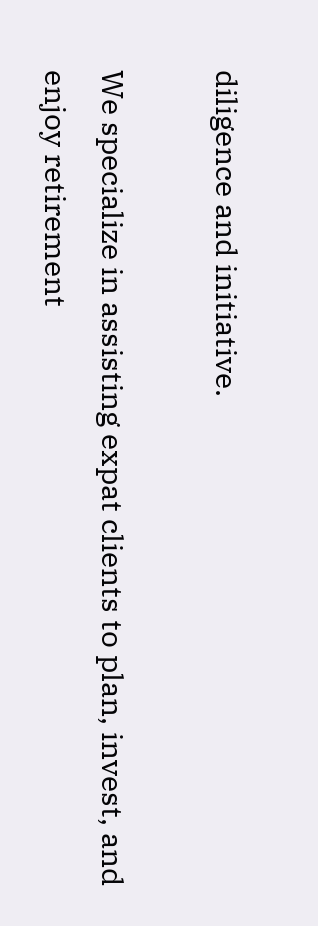diligence and initiative.

We specialize in assisting expat clients to plan, invest, and enjoy retirement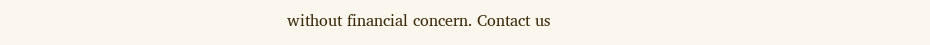without financial concern. Contact us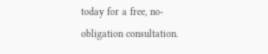today for a free, no-obligation consultation.